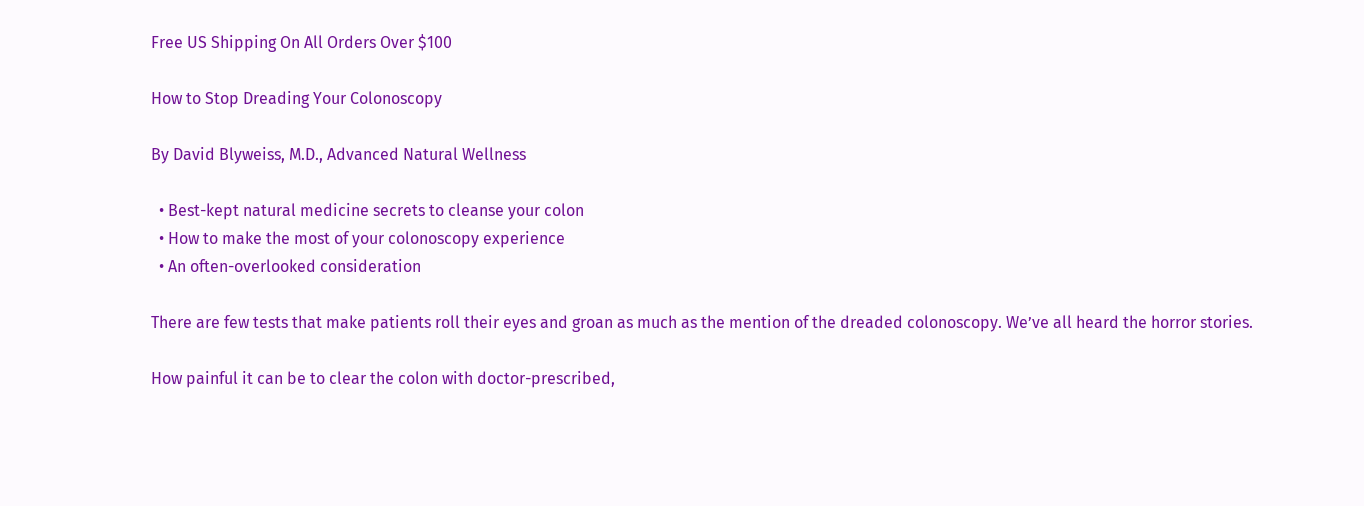Free US Shipping On All Orders Over $100

How to Stop Dreading Your Colonoscopy

By David Blyweiss, M.D., Advanced Natural Wellness

  • Best-kept natural medicine secrets to cleanse your colon
  • How to make the most of your colonoscopy experience
  • An often-overlooked consideration

There are few tests that make patients roll their eyes and groan as much as the mention of the dreaded colonoscopy. We’ve all heard the horror stories.

How painful it can be to clear the colon with doctor-prescribed,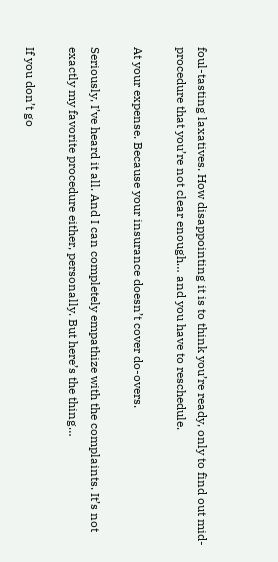foul-tasting laxatives. How disappointing it is to think you’re ready, only to find out mid-procedure that you’re not clear enough… and you have to reschedule.

At your expense. Because your insurance doesn’t cover do-overs.

Seriously, I’ve heard it all. And I can completely empathize with the complaints. It’s not exactly my favorite procedure either, personally. But here’s the thing…

If you don’t go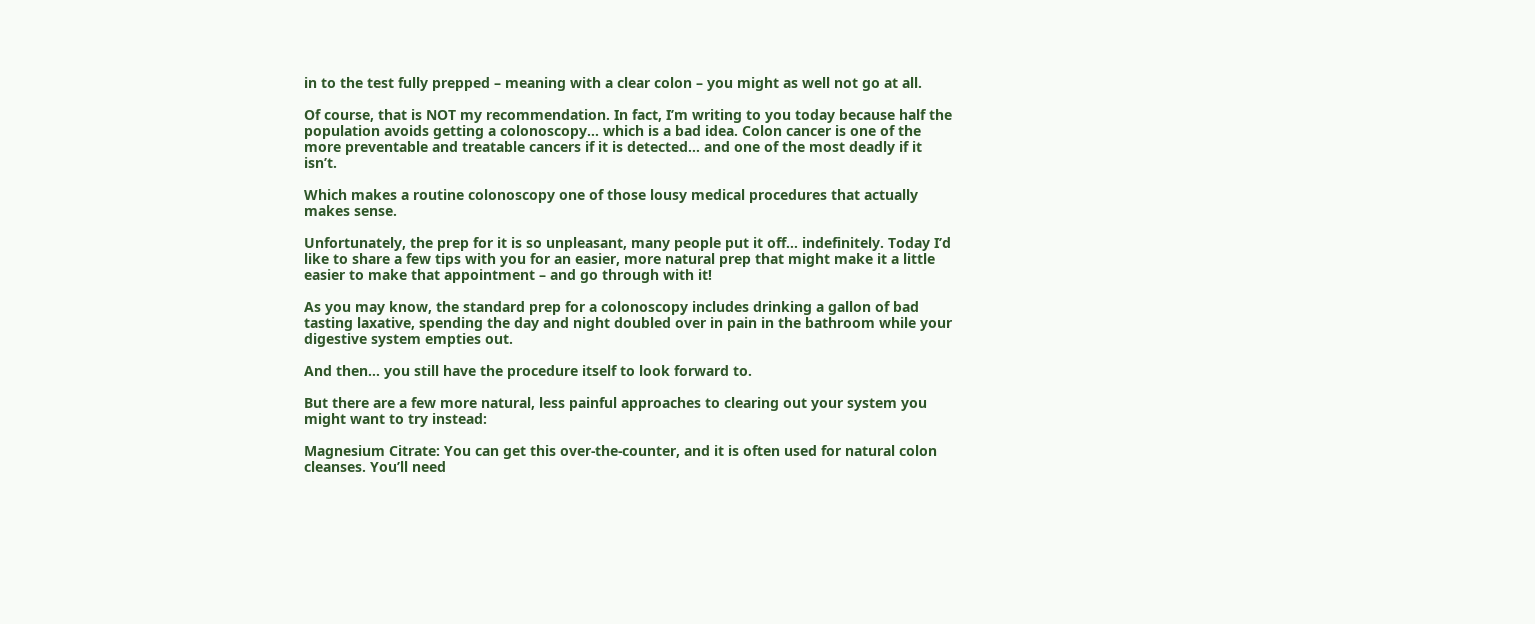in to the test fully prepped – meaning with a clear colon – you might as well not go at all.

Of course, that is NOT my recommendation. In fact, I’m writing to you today because half the population avoids getting a colonoscopy… which is a bad idea. Colon cancer is one of the more preventable and treatable cancers if it is detected… and one of the most deadly if it isn’t.

Which makes a routine colonoscopy one of those lousy medical procedures that actually makes sense.

Unfortunately, the prep for it is so unpleasant, many people put it off… indefinitely. Today I’d like to share a few tips with you for an easier, more natural prep that might make it a little easier to make that appointment – and go through with it!

As you may know, the standard prep for a colonoscopy includes drinking a gallon of bad tasting laxative, spending the day and night doubled over in pain in the bathroom while your digestive system empties out.

And then… you still have the procedure itself to look forward to.

But there are a few more natural, less painful approaches to clearing out your system you might want to try instead:

Magnesium Citrate: You can get this over-the-counter, and it is often used for natural colon cleanses. You’ll need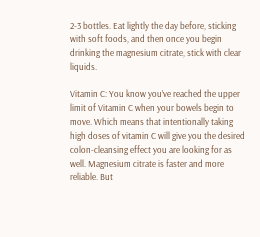2-3 bottles. Eat lightly the day before, sticking with soft foods, and then once you begin drinking the magnesium citrate, stick with clear liquids.

Vitamin C: You know you’ve reached the upper limit of Vitamin C when your bowels begin to move. Which means that intentionally taking high doses of vitamin C will give you the desired colon-cleansing effect you are looking for as well. Magnesium citrate is faster and more reliable. But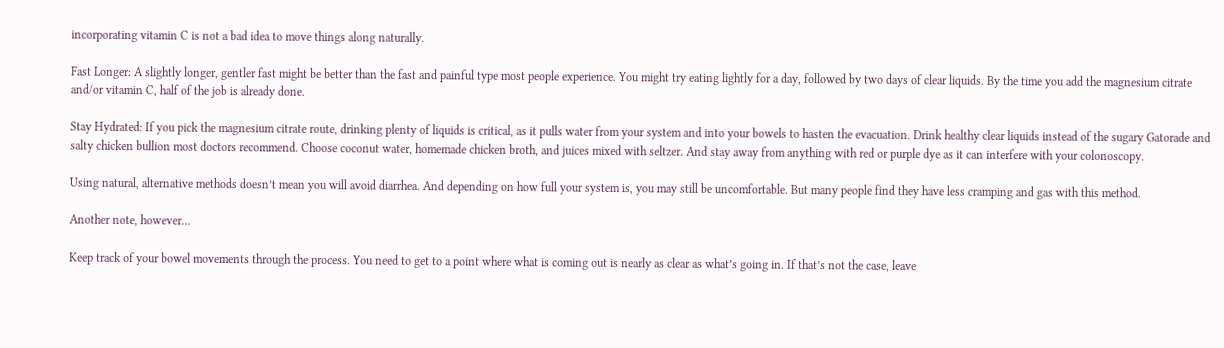incorporating vitamin C is not a bad idea to move things along naturally.

Fast Longer: A slightly longer, gentler fast might be better than the fast and painful type most people experience. You might try eating lightly for a day, followed by two days of clear liquids. By the time you add the magnesium citrate and/or vitamin C, half of the job is already done.

Stay Hydrated: If you pick the magnesium citrate route, drinking plenty of liquids is critical, as it pulls water from your system and into your bowels to hasten the evacuation. Drink healthy clear liquids instead of the sugary Gatorade and salty chicken bullion most doctors recommend. Choose coconut water, homemade chicken broth, and juices mixed with seltzer. And stay away from anything with red or purple dye as it can interfere with your colonoscopy.

Using natural, alternative methods doesn’t mean you will avoid diarrhea. And depending on how full your system is, you may still be uncomfortable. But many people find they have less cramping and gas with this method.

Another note, however…

Keep track of your bowel movements through the process. You need to get to a point where what is coming out is nearly as clear as what’s going in. If that’s not the case, leave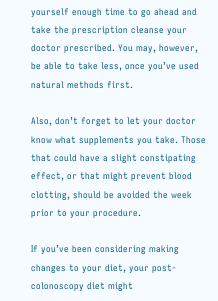yourself enough time to go ahead and take the prescription cleanse your doctor prescribed. You may, however, be able to take less, once you’ve used natural methods first.

Also, don’t forget to let your doctor know what supplements you take. Those that could have a slight constipating effect, or that might prevent blood clotting, should be avoided the week prior to your procedure.

If you’ve been considering making changes to your diet, your post-colonoscopy diet might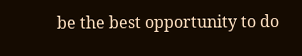be the best opportunity to do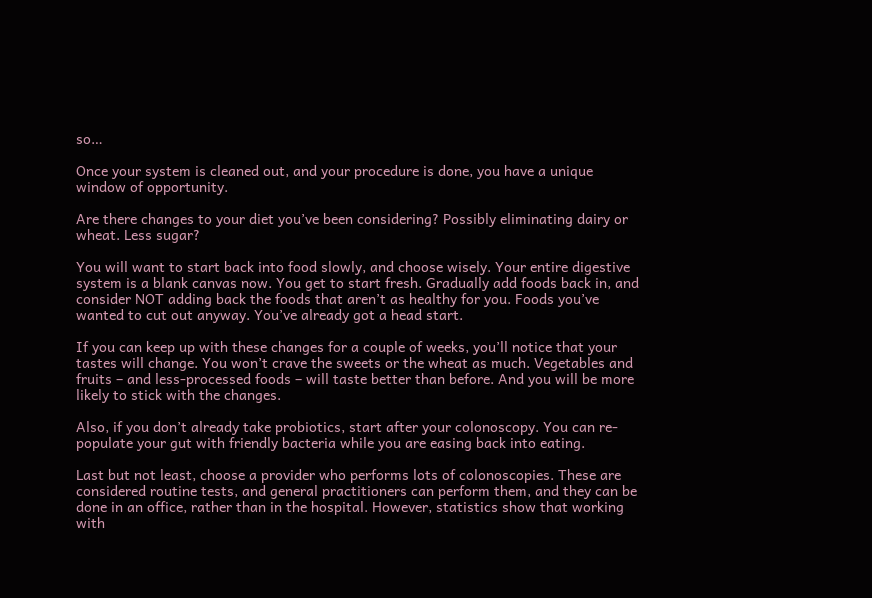so…

Once your system is cleaned out, and your procedure is done, you have a unique window of opportunity.

Are there changes to your diet you’ve been considering? Possibly eliminating dairy or wheat. Less sugar?

You will want to start back into food slowly, and choose wisely. Your entire digestive system is a blank canvas now. You get to start fresh. Gradually add foods back in, and consider NOT adding back the foods that aren’t as healthy for you. Foods you’ve wanted to cut out anyway. You’ve already got a head start.

If you can keep up with these changes for a couple of weeks, you’ll notice that your tastes will change. You won’t crave the sweets or the wheat as much. Vegetables and fruits – and less-processed foods – will taste better than before. And you will be more likely to stick with the changes.

Also, if you don’t already take probiotics, start after your colonoscopy. You can re-populate your gut with friendly bacteria while you are easing back into eating.

Last but not least, choose a provider who performs lots of colonoscopies. These are considered routine tests, and general practitioners can perform them, and they can be done in an office, rather than in the hospital. However, statistics show that working with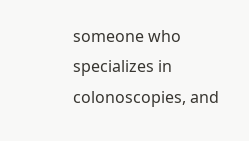someone who specializes in colonoscopies, and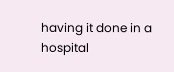having it done in a hospital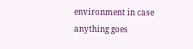environment in case anything goes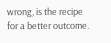wrong, is the recipe for a better outcome.